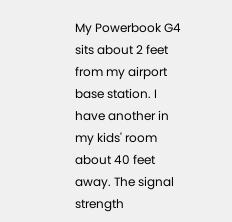My Powerbook G4 sits about 2 feet from my airport base station. I have another in my kids' room about 40 feet away. The signal strength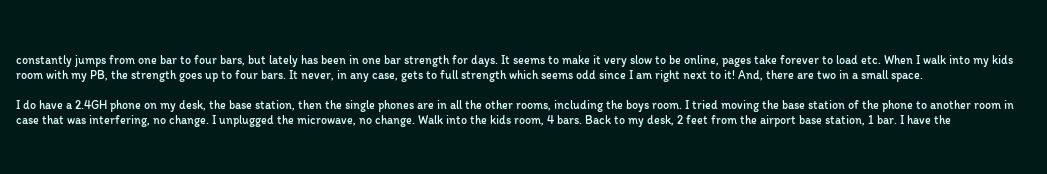constantly jumps from one bar to four bars, but lately has been in one bar strength for days. It seems to make it very slow to be online, pages take forever to load etc. When I walk into my kids room with my PB, the strength goes up to four bars. It never, in any case, gets to full strength which seems odd since I am right next to it! And, there are two in a small space.

I do have a 2.4GH phone on my desk, the base station, then the single phones are in all the other rooms, including the boys room. I tried moving the base station of the phone to another room in case that was interfering, no change. I unplugged the microwave, no change. Walk into the kids room, 4 bars. Back to my desk, 2 feet from the airport base station, 1 bar. I have the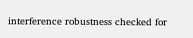interference robustness checked for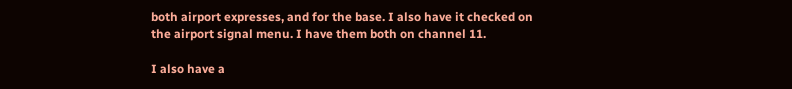both airport expresses, and for the base. I also have it checked on the airport signal menu. I have them both on channel 11.

I also have a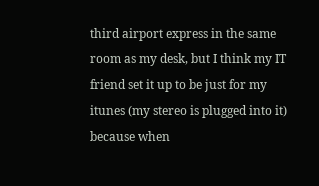third airport express in the same room as my desk, but I think my IT friend set it up to be just for my itunes (my stereo is plugged into it) because when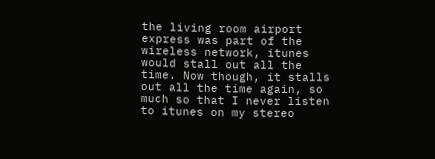the living room airport express was part of the wireless network, itunes would stall out all the time. Now though, it stalls out all the time again, so much so that I never listen to itunes on my stereo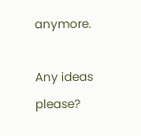anymore.

Any ideas please?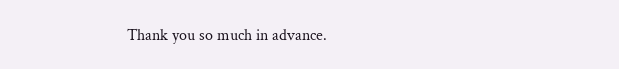Thank you so much in advance.